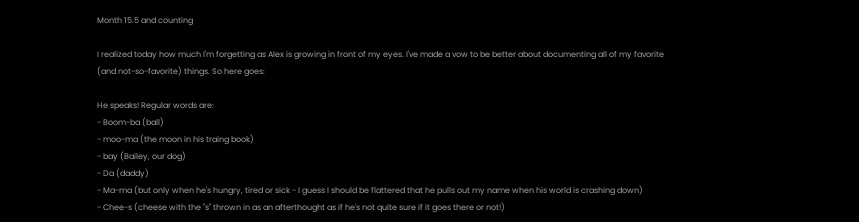Month 15.5 and counting

I realized today how much I'm forgetting as Alex is growing in front of my eyes. I've made a vow to be better about documenting all of my favorite (and not-so-favorite) things. So here goes:

He speaks! Regular words are:
- Boom-ba (ball)
- moo-ma (the moon in his traing book)
- bay (Bailey, our dog)
- Da (daddy)
- Ma-ma (but only when he's hungry, tired or sick - I guess I should be flattered that he pulls out my name when his world is crashing down)
- Chee-s (cheese with the "s" thrown in as an afterthought as if he's not quite sure if it goes there or not!)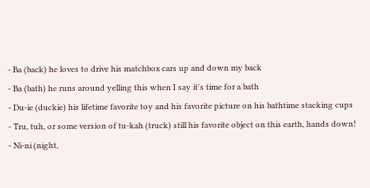- Ba (back) he loves to drive his matchbox cars up and down my back
- Ba (bath) he runs around yelling this when I say it's time for a bath
- Du-ie (duckie) his lifetime favorite toy and his favorite picture on his bathtime stacking cups
- Tru, tuh, or some version of tu-kah (truck) still his favorite object on this earth, hands down!
- Ni-ni (night,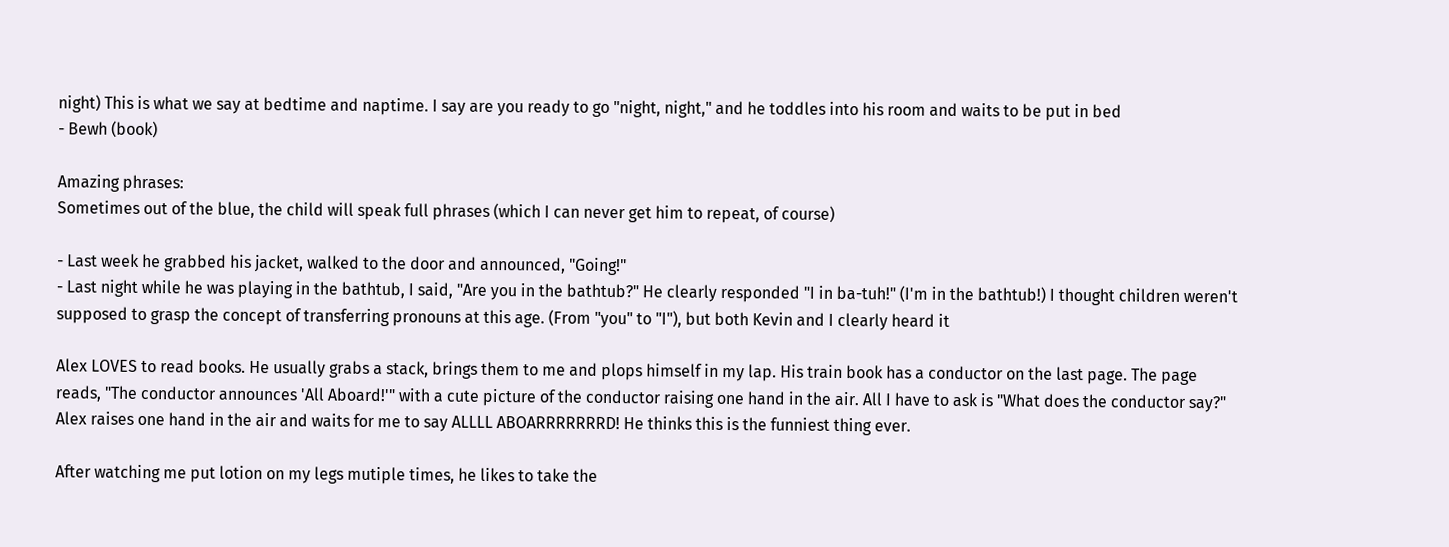night) This is what we say at bedtime and naptime. I say are you ready to go "night, night," and he toddles into his room and waits to be put in bed
- Bewh (book)

Amazing phrases:
Sometimes out of the blue, the child will speak full phrases (which I can never get him to repeat, of course)

- Last week he grabbed his jacket, walked to the door and announced, "Going!"
- Last night while he was playing in the bathtub, I said, "Are you in the bathtub?" He clearly responded "I in ba-tuh!" (I'm in the bathtub!) I thought children weren't supposed to grasp the concept of transferring pronouns at this age. (From "you" to "I"), but both Kevin and I clearly heard it

Alex LOVES to read books. He usually grabs a stack, brings them to me and plops himself in my lap. His train book has a conductor on the last page. The page reads, "The conductor announces 'All Aboard!'" with a cute picture of the conductor raising one hand in the air. All I have to ask is "What does the conductor say?" Alex raises one hand in the air and waits for me to say ALLLL ABOARRRRRRRD! He thinks this is the funniest thing ever.

After watching me put lotion on my legs mutiple times, he likes to take the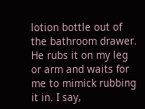lotion bottle out of the bathroom drawer. He rubs it on my leg or arm and waits for me to mimick rubbing it in. I say,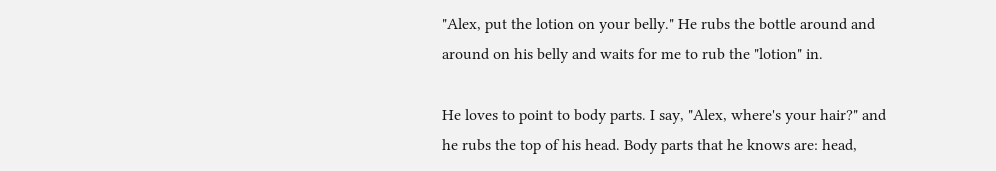"Alex, put the lotion on your belly." He rubs the bottle around and around on his belly and waits for me to rub the "lotion" in.

He loves to point to body parts. I say, "Alex, where's your hair?" and he rubs the top of his head. Body parts that he knows are: head,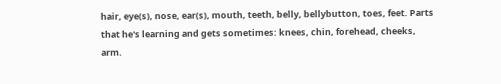hair, eye(s), nose, ear(s), mouth, teeth, belly, bellybutton, toes, feet. Parts that he's learning and gets sometimes: knees, chin, forehead, cheeks, arm.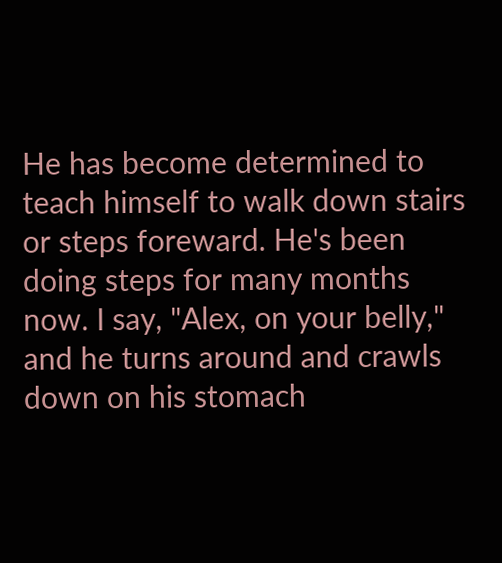He has become determined to teach himself to walk down stairs or steps foreward. He's been doing steps for many months now. I say, "Alex, on your belly," and he turns around and crawls down on his stomach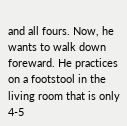and all fours. Now, he wants to walk down foreward. He practices on a footstool in the living room that is only 4-5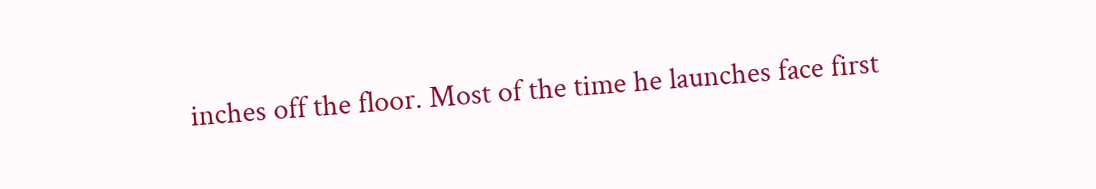inches off the floor. Most of the time he launches face first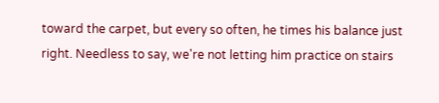toward the carpet, but every so often, he times his balance just right. Needless to say, we're not letting him practice on stairs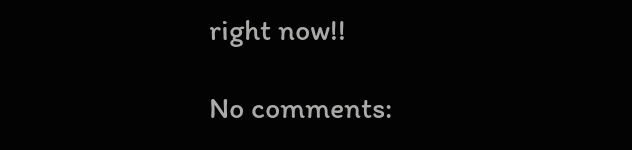right now!!

No comments: